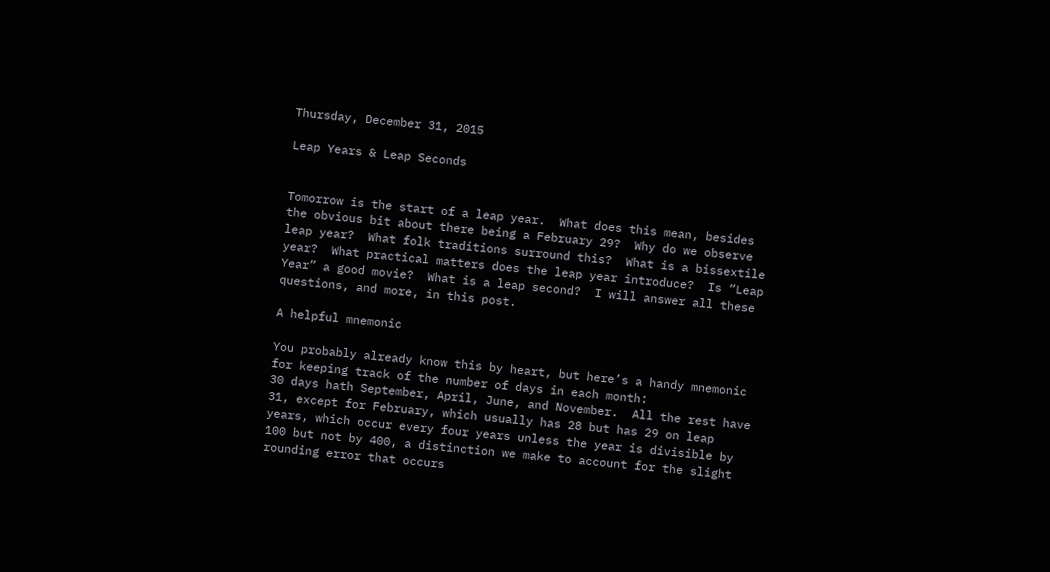Thursday, December 31, 2015

Leap Years & Leap Seconds


Tomorrow is the start of a leap year.  What does this mean, besides the obvious bit about there being a February 29?  Why do we observe leap year?  What folk traditions surround this?  What is a bissextile year?  What practical matters does the leap year introduce?  Is “Leap Year” a good movie?  What is a leap second?  I will answer all these questions, and more, in this post.

A helpful mnemonic

You probably already know this by heart, but here’s a handy mnemonic for keeping track of the number of days in each month:
30 days hath September, April, June, and November.  All the rest have 31, except for February, which usually has 28 but has 29 on leap years, which occur every four years unless the year is divisible by 100 but not by 400, a distinction we make to account for the slight rounding error that occurs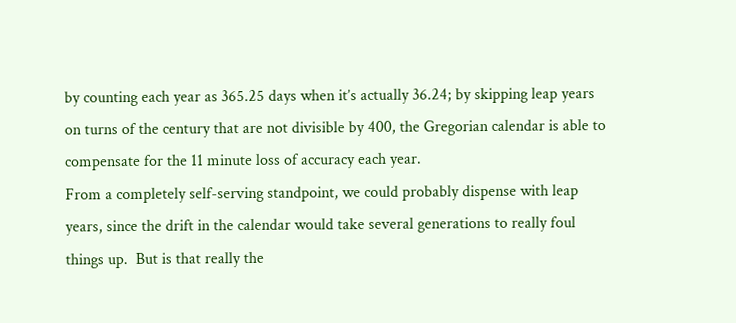by counting each year as 365.25 days when it’s actually 36.24; by skipping leap years on turns of the century that are not divisible by 400, the Gregorian calendar is able to compensate for the 11 minute loss of accuracy each year.
From a completely self-serving standpoint, we could probably dispense with leap years, since the drift in the calendar would take several generations to really foul things up.  But is that really the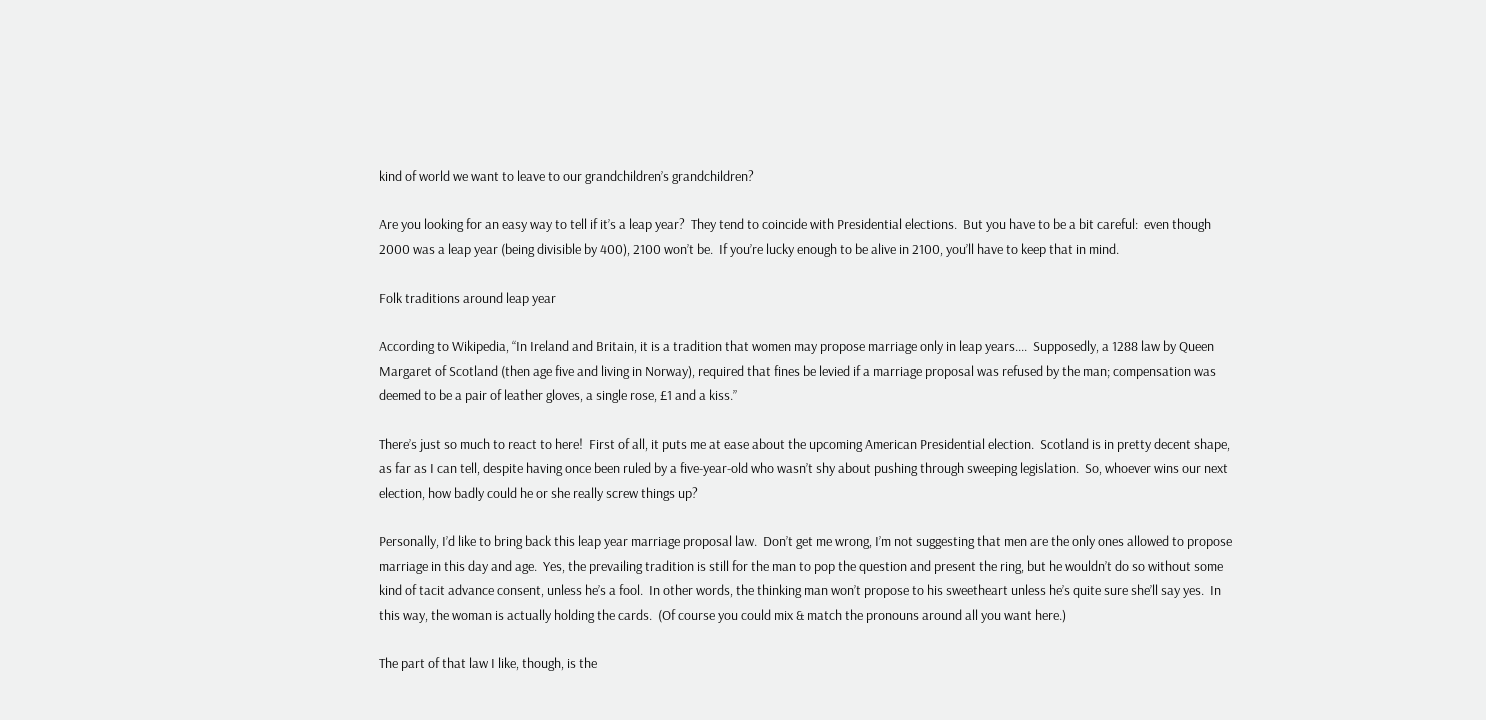kind of world we want to leave to our grandchildren’s grandchildren?

Are you looking for an easy way to tell if it’s a leap year?  They tend to coincide with Presidential elections.  But you have to be a bit careful:  even though 2000 was a leap year (being divisible by 400), 2100 won’t be.  If you’re lucky enough to be alive in 2100, you’ll have to keep that in mind.

Folk traditions around leap year

According to Wikipedia, “In Ireland and Britain, it is a tradition that women may propose marriage only in leap years....  Supposedly, a 1288 law by Queen Margaret of Scotland (then age five and living in Norway), required that fines be levied if a marriage proposal was refused by the man; compensation was deemed to be a pair of leather gloves, a single rose, £1 and a kiss.”

There’s just so much to react to here!  First of all, it puts me at ease about the upcoming American Presidential election.  Scotland is in pretty decent shape, as far as I can tell, despite having once been ruled by a five-year-old who wasn’t shy about pushing through sweeping legislation.  So, whoever wins our next election, how badly could he or she really screw things up?

Personally, I’d like to bring back this leap year marriage proposal law.  Don’t get me wrong, I’m not suggesting that men are the only ones allowed to propose marriage in this day and age.  Yes, the prevailing tradition is still for the man to pop the question and present the ring, but he wouldn’t do so without some kind of tacit advance consent, unless he’s a fool.  In other words, the thinking man won’t propose to his sweetheart unless he’s quite sure she’ll say yes.  In this way, the woman is actually holding the cards.  (Of course you could mix & match the pronouns around all you want here.)

The part of that law I like, though, is the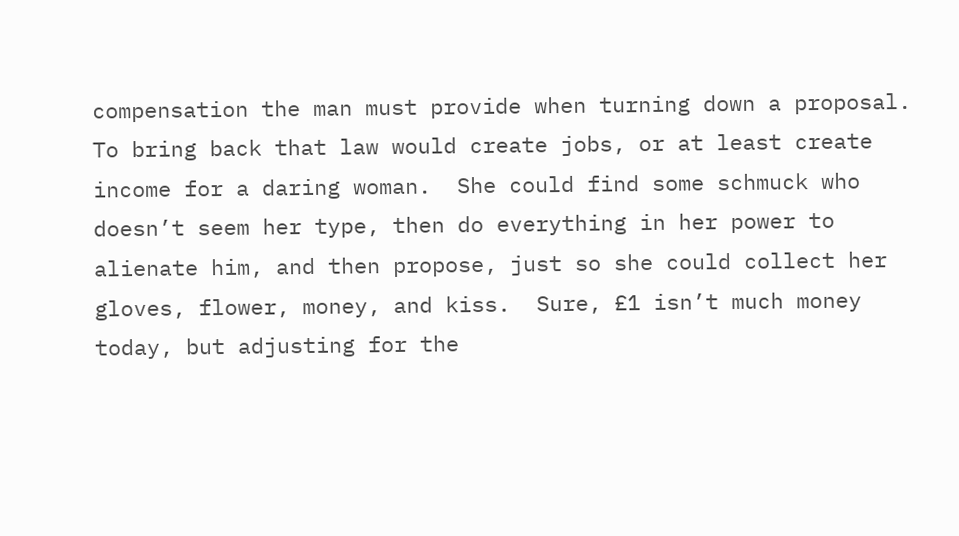compensation the man must provide when turning down a proposal.  To bring back that law would create jobs, or at least create income for a daring woman.  She could find some schmuck who doesn’t seem her type, then do everything in her power to alienate him, and then propose, just so she could collect her gloves, flower, money, and kiss.  Sure, £1 isn’t much money today, but adjusting for the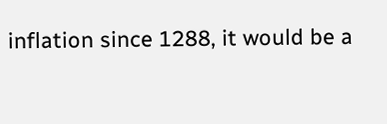inflation since 1288, it would be a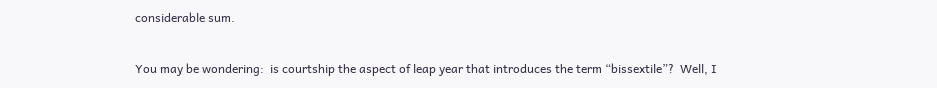considerable sum.

You may be wondering:  is courtship the aspect of leap year that introduces the term “bissextile”?  Well, I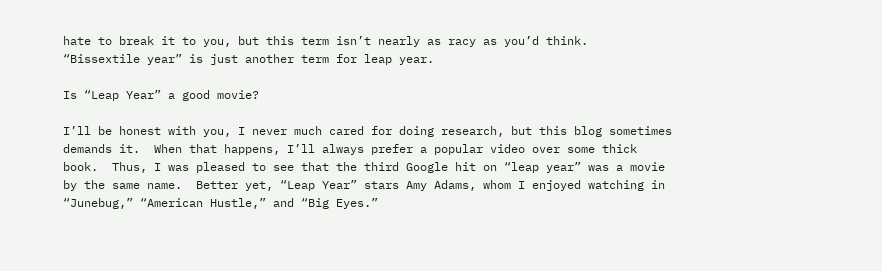hate to break it to you, but this term isn’t nearly as racy as you’d think.  “Bissextile year” is just another term for leap year.

Is “Leap Year” a good movie?

I’ll be honest with you, I never much cared for doing research, but this blog sometimes demands it.  When that happens, I’ll always prefer a popular video over some thick book.  Thus, I was pleased to see that the third Google hit on “leap year” was a movie by the same name.  Better yet, “Leap Year” stars Amy Adams, whom I enjoyed watching in “Junebug,” “American Hustle,” and “Big Eyes.”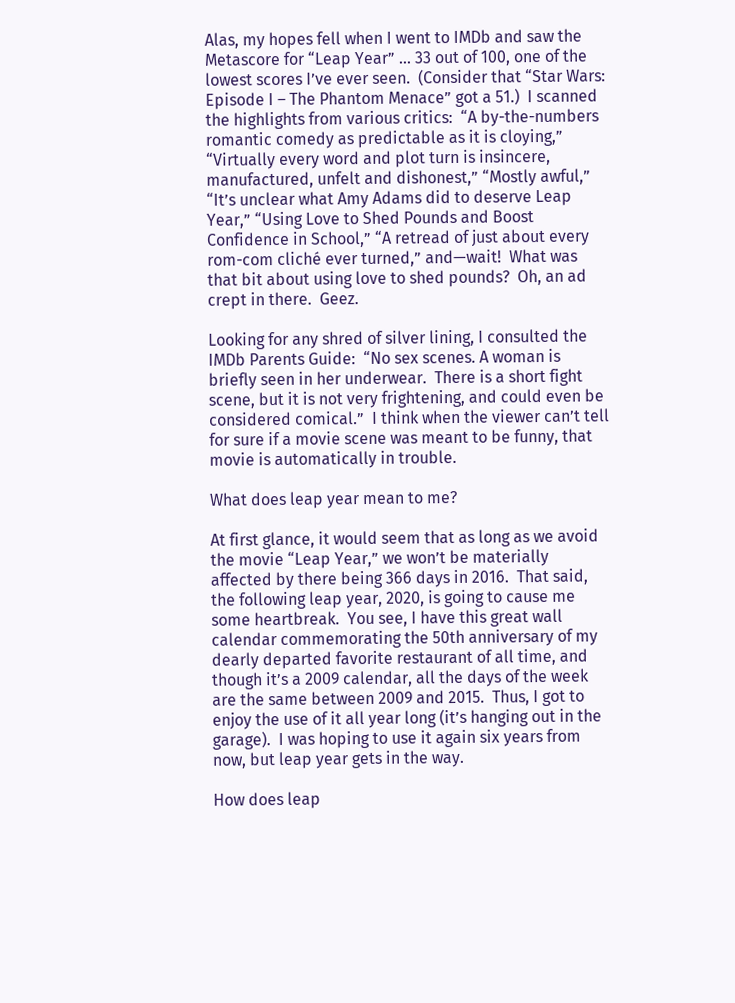Alas, my hopes fell when I went to IMDb and saw the Metascore for “Leap Year” ... 33 out of 100, one of the lowest scores I’ve ever seen.  (Consider that “Star Wars:  Episode I – The Phantom Menace” got a 51.)  I scanned the highlights from various critics:  “A by-the-numbers romantic comedy as predictable as it is cloying,” “Virtually every word and plot turn is insincere, manufactured, unfelt and dishonest,” “Mostly awful,” “It’s unclear what Amy Adams did to deserve Leap Year,” “Using Love to Shed Pounds and Boost Confidence in School,” “A retread of just about every rom-com cliché ever turned,” and—wait!  What was that bit about using love to shed pounds?  Oh, an ad crept in there.  Geez.

Looking for any shred of silver lining, I consulted the IMDb Parents Guide:  “No sex scenes. A woman is briefly seen in her underwear.  There is a short fight scene, but it is not very frightening, and could even be considered comical.”  I think when the viewer can’t tell for sure if a movie scene was meant to be funny, that movie is automatically in trouble.

What does leap year mean to me?

At first glance, it would seem that as long as we avoid the movie “Leap Year,” we won’t be materially affected by there being 366 days in 2016.  That said, the following leap year, 2020, is going to cause me some heartbreak.  You see, I have this great wall calendar commemorating the 50th anniversary of my dearly departed favorite restaurant of all time, and though it’s a 2009 calendar, all the days of the week are the same between 2009 and 2015.  Thus, I got to enjoy the use of it all year long (it’s hanging out in the garage).  I was hoping to use it again six years from now, but leap year gets in the way.

How does leap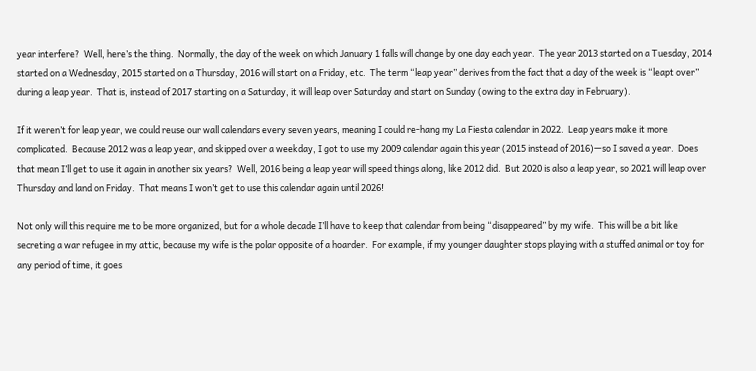year interfere?  Well, here’s the thing.  Normally, the day of the week on which January 1 falls will change by one day each year.  The year 2013 started on a Tuesday, 2014 started on a Wednesday, 2015 started on a Thursday, 2016 will start on a Friday, etc.  The term “leap year” derives from the fact that a day of the week is “leapt over” during a leap year.  That is, instead of 2017 starting on a Saturday, it will leap over Saturday and start on Sunday (owing to the extra day in February).

If it weren’t for leap year, we could reuse our wall calendars every seven years, meaning I could re-hang my La Fiesta calendar in 2022.  Leap years make it more complicated.  Because 2012 was a leap year, and skipped over a weekday, I got to use my 2009 calendar again this year (2015 instead of 2016)—so I saved a year.  Does that mean I’ll get to use it again in another six years?  Well, 2016 being a leap year will speed things along, like 2012 did.  But 2020 is also a leap year, so 2021 will leap over Thursday and land on Friday.  That means I won’t get to use this calendar again until 2026!

Not only will this require me to be more organized, but for a whole decade I’ll have to keep that calendar from being “disappeared” by my wife.  This will be a bit like secreting a war refugee in my attic, because my wife is the polar opposite of a hoarder.  For example, if my younger daughter stops playing with a stuffed animal or toy for any period of time, it goes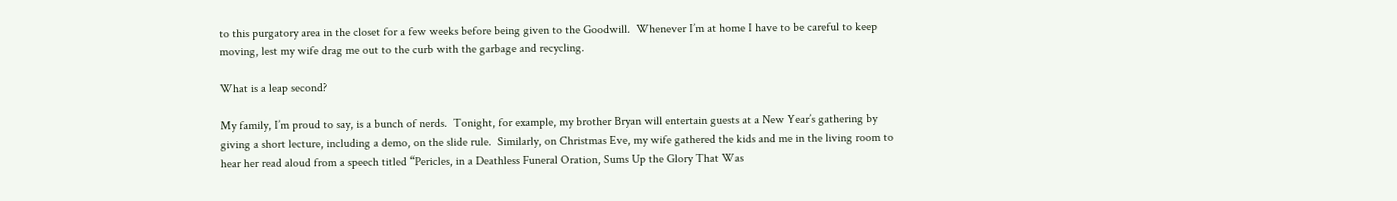to this purgatory area in the closet for a few weeks before being given to the Goodwill.  Whenever I’m at home I have to be careful to keep moving, lest my wife drag me out to the curb with the garbage and recycling.

What is a leap second?

My family, I’m proud to say, is a bunch of nerds.  Tonight, for example, my brother Bryan will entertain guests at a New Year’s gathering by giving a short lecture, including a demo, on the slide rule.  Similarly, on Christmas Eve, my wife gathered the kids and me in the living room to hear her read aloud from a speech titled “Pericles, in a Deathless Funeral Oration, Sums Up the Glory That Was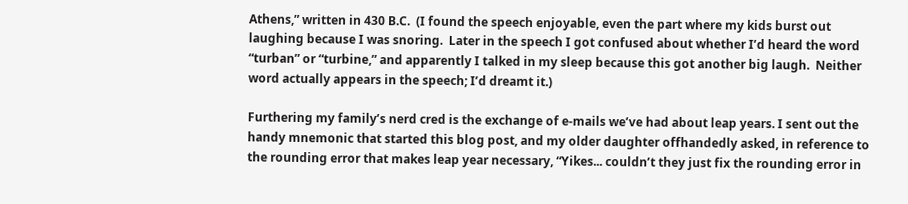Athens,” written in 430 B.C.  (I found the speech enjoyable, even the part where my kids burst out laughing because I was snoring.  Later in the speech I got confused about whether I’d heard the word “turban” or “turbine,” and apparently I talked in my sleep because this got another big laugh.  Neither word actually appears in the speech; I’d dreamt it.)

Furthering my family’s nerd cred is the exchange of e-mails we’ve had about leap years. I sent out the handy mnemonic that started this blog post, and my older daughter offhandedly asked, in reference to the rounding error that makes leap year necessary, “Yikes... couldn’t they just fix the rounding error in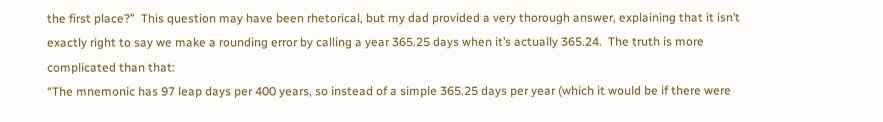the first place?”  This question may have been rhetorical, but my dad provided a very thorough answer, explaining that it isn’t exactly right to say we make a rounding error by calling a year 365.25 days when it’s actually 365.24.  The truth is more complicated than that:
“The mnemonic has 97 leap days per 400 years, so instead of a simple 365.25 days per year (which it would be if there were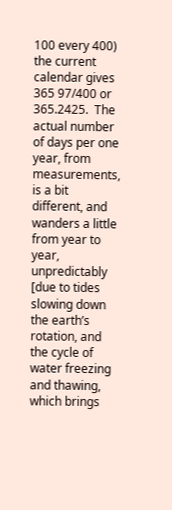100 every 400) the current calendar gives 365 97/400 or 365.2425.  The actual number of days per one year, from measurements, is a bit different, and wanders a little from year to year, unpredictably [due to tides slowing down the earth’s rotation, and the cycle of water freezing and thawing, which brings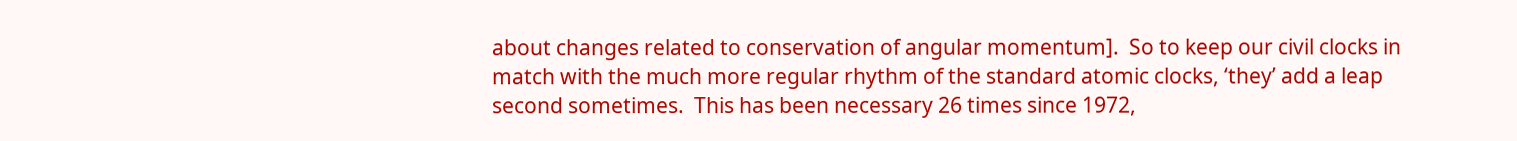about changes related to conservation of angular momentum].  So to keep our civil clocks in match with the much more regular rhythm of the standard atomic clocks, ‘they’ add a leap second sometimes.  This has been necessary 26 times since 1972,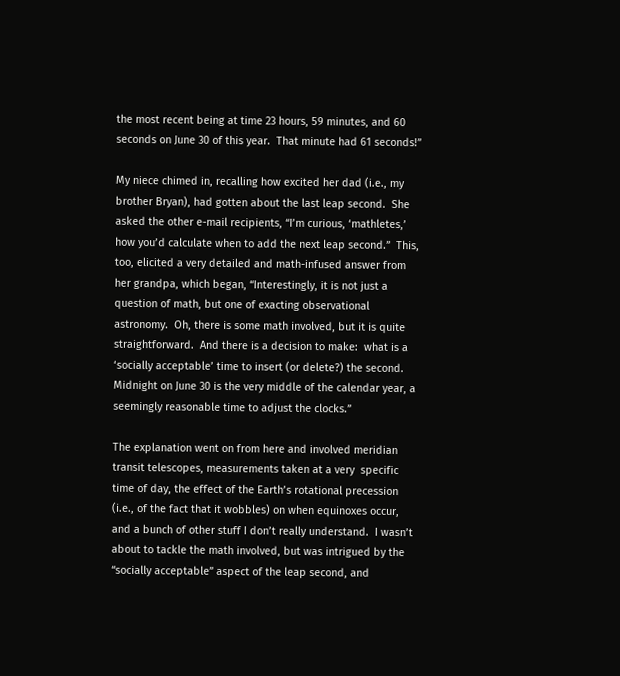the most recent being at time 23 hours, 59 minutes, and 60 seconds on June 30 of this year.  That minute had 61 seconds!”

My niece chimed in, recalling how excited her dad (i.e., my brother Bryan), had gotten about the last leap second.  She asked the other e-mail recipients, “I’m curious, ‘mathletes,’ how you’d calculate when to add the next leap second.”  This, too, elicited a very detailed and math-infused answer from her grandpa, which began, “Interestingly, it is not just a question of math, but one of exacting observational astronomy.  Oh, there is some math involved, but it is quite straightforward.  And there is a decision to make:  what is a ‘socially acceptable’ time to insert (or delete?) the second.  Midnight on June 30 is the very middle of the calendar year, a seemingly reasonable time to adjust the clocks.”

The explanation went on from here and involved meridian transit telescopes, measurements taken at a very  specific time of day, the effect of the Earth’s rotational precession (i.e., of the fact that it wobbles) on when equinoxes occur, and a bunch of other stuff I don’t really understand.  I wasn’t about to tackle the math involved, but was intrigued by the “socially acceptable” aspect of the leap second, and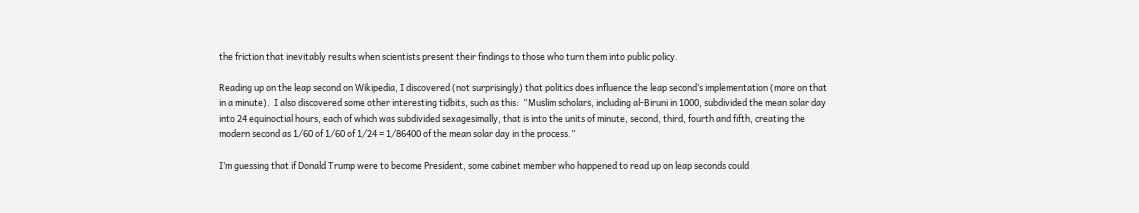the friction that inevitably results when scientists present their findings to those who turn them into public policy.

Reading up on the leap second on Wikipedia, I discovered (not surprisingly) that politics does influence the leap second’s implementation (more on that in a minute).  I also discovered some other interesting tidbits, such as this:  “Muslim scholars, including al-Biruni in 1000, subdivided the mean solar day into 24 equinoctial hours, each of which was subdivided sexagesimally, that is into the units of minute, second, third, fourth and fifth, creating the modern second as 1⁄60 of 1⁄60 of 1⁄24 = 1⁄86400 of the mean solar day in the process.”

I’m guessing that if Donald Trump were to become President, some cabinet member who happened to read up on leap seconds could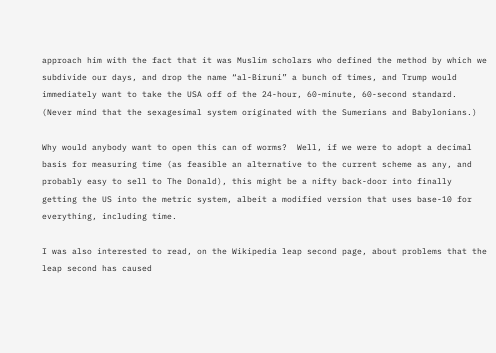approach him with the fact that it was Muslim scholars who defined the method by which we subdivide our days, and drop the name “al-Biruni” a bunch of times, and Trump would immediately want to take the USA off of the 24-hour, 60-minute, 60-second standard.  (Never mind that the sexagesimal system originated with the Sumerians and Babylonians.)

Why would anybody want to open this can of worms?  Well, if we were to adopt a decimal basis for measuring time (as feasible an alternative to the current scheme as any, and probably easy to sell to The Donald), this might be a nifty back-door into finally getting the US into the metric system, albeit a modified version that uses base-10 for everything, including time.

I was also interested to read, on the Wikipedia leap second page, about problems that the leap second has caused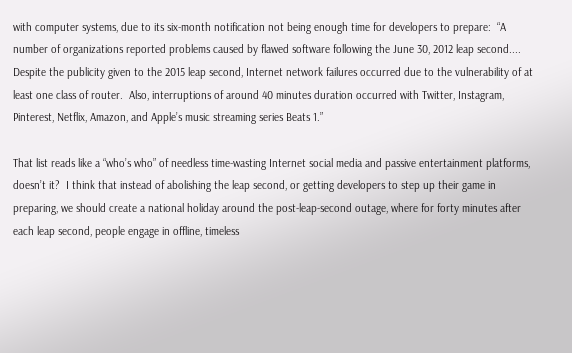with computer systems, due to its six-month notification not being enough time for developers to prepare:  “A number of organizations reported problems caused by flawed software following the June 30, 2012 leap second....  Despite the publicity given to the 2015 leap second, Internet network failures occurred due to the vulnerability of at least one class of router.  Also, interruptions of around 40 minutes duration occurred with Twitter, Instagram, Pinterest, Netflix, Amazon, and Apple’s music streaming series Beats 1.”

That list reads like a “who’s who” of needless time-wasting Internet social media and passive entertainment platforms, doesn’t it?  I think that instead of abolishing the leap second, or getting developers to step up their game in preparing, we should create a national holiday around the post-leap-second outage, where for forty minutes after each leap second, people engage in offline, timeless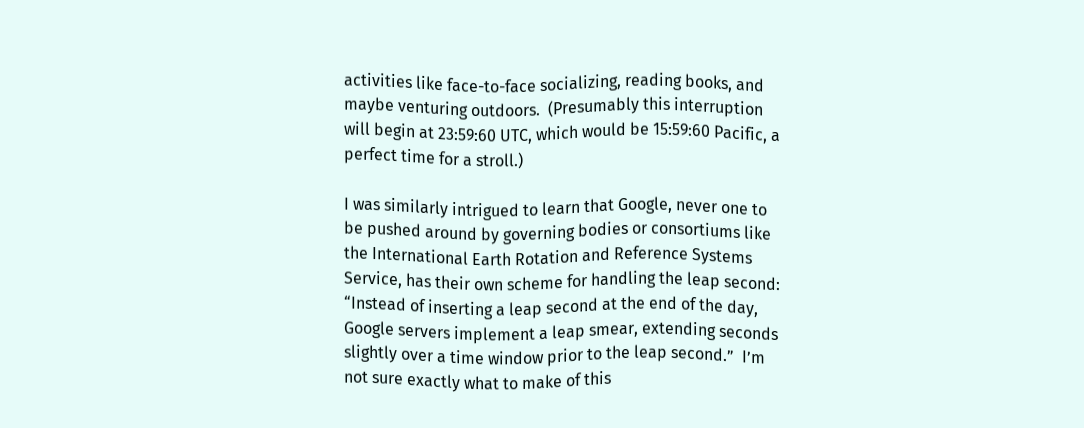activities like face-to-face socializing, reading books, and maybe venturing outdoors.  (Presumably this interruption will begin at 23:59:60 UTC, which would be 15:59:60 Pacific, a perfect time for a stroll.)

I was similarly intrigued to learn that Google, never one to be pushed around by governing bodies or consortiums like the International Earth Rotation and Reference Systems Service, has their own scheme for handling the leap second:  “Instead of inserting a leap second at the end of the day, Google servers implement a leap smear, extending seconds slightly over a time window prior to the leap second.”  I’m not sure exactly what to make of this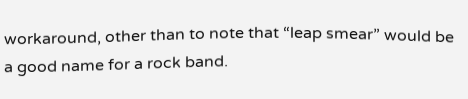workaround, other than to note that “leap smear” would be a good name for a rock band.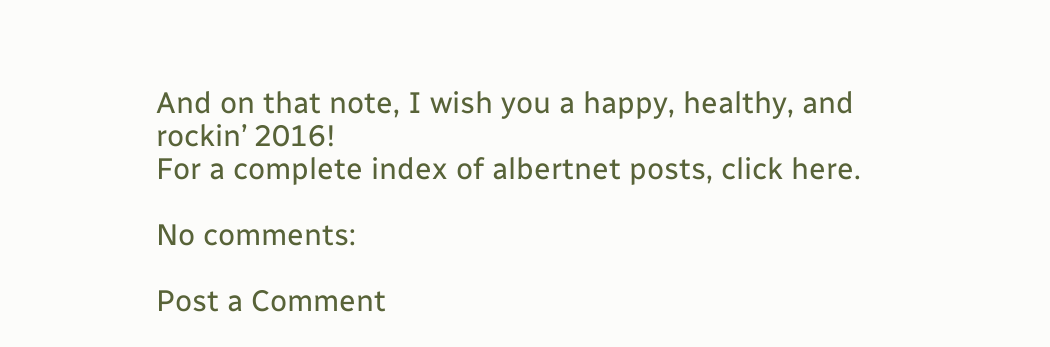And on that note, I wish you a happy, healthy, and rockin’ 2016!
For a complete index of albertnet posts, click here.

No comments:

Post a Comment